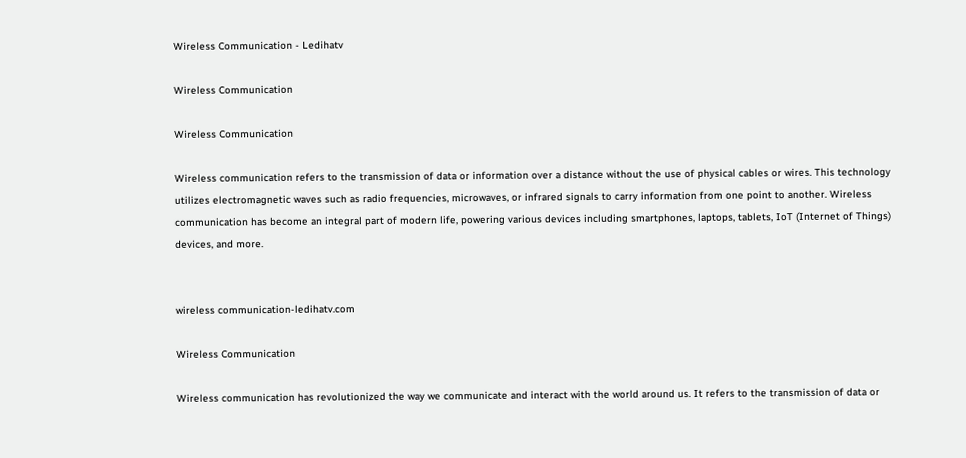Wireless Communication - Ledihatv

Wireless Communication

Wireless Communication

Wireless communication refers to the transmission of data or information over a distance without the use of physical cables or wires. This technology utilizes electromagnetic waves such as radio frequencies, microwaves, or infrared signals to carry information from one point to another. Wireless communication has become an integral part of modern life, powering various devices including smartphones, laptops, tablets, IoT (Internet of Things) devices, and more.


wireless communication-ledihatv.com

Wireless Communication

Wireless communication has revolutionized the way we communicate and interact with the world around us. It refers to the transmission of data or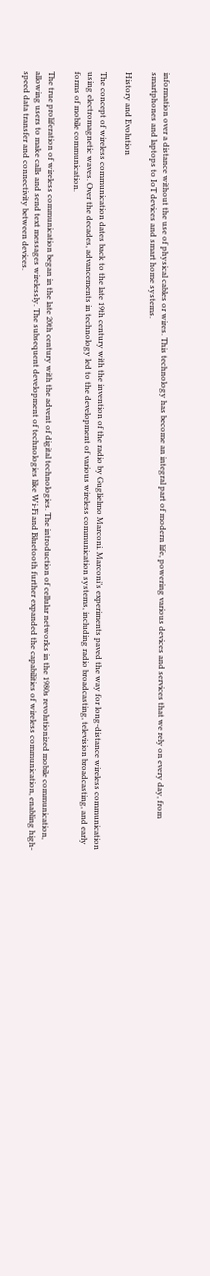information over a distance without the use of physical cables or wires. This technology has become an integral part of modern life, powering various devices and services that we rely on every day, from smartphones and laptops to IoT devices and smart home systems.

History and Evolution

The concept of wireless communication dates back to the late 19th century with the invention of the radio by Guglielmo Marconi. Marconi’s experiments paved the way for long-distance wireless communication using electromagnetic waves. Over the decades, advancements in technology led to the development of various wireless communication systems, including radio broadcasting, television broadcasting, and early forms of mobile communication.

The true proliferation of wireless communication began in the late 20th century with the advent of digital technologies. The introduction of cellular networks in the 1980s revolutionized mobile communication, allowing users to make calls and send text messages wirelessly. The subsequent development of technologies like Wi-Fi and Bluetooth further expanded the capabilities of wireless communication, enabling high-speed data transfer and connectivity between devices.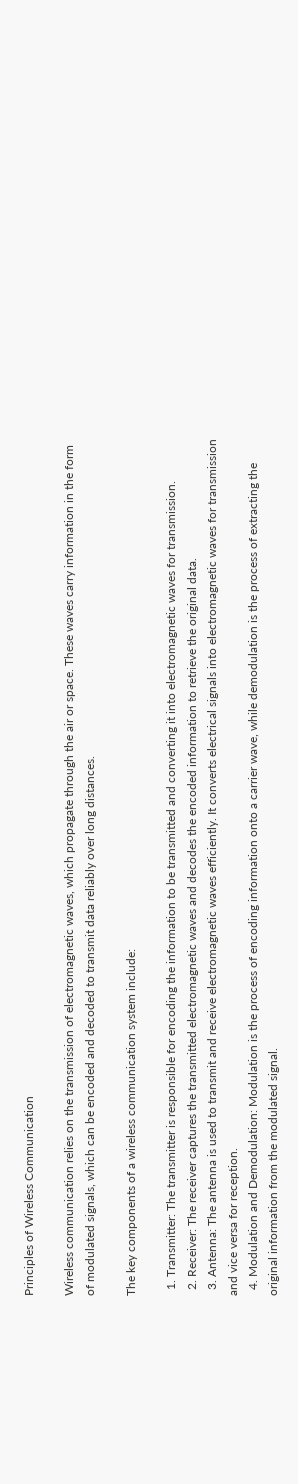Principles of Wireless Communication

Wireless communication relies on the transmission of electromagnetic waves, which propagate through the air or space. These waves carry information in the form of modulated signals, which can be encoded and decoded to transmit data reliably over long distances.

The key components of a wireless communication system include:

  1. Transmitter: The transmitter is responsible for encoding the information to be transmitted and converting it into electromagnetic waves for transmission.
  2. Receiver: The receiver captures the transmitted electromagnetic waves and decodes the encoded information to retrieve the original data.
  3. Antenna: The antenna is used to transmit and receive electromagnetic waves efficiently. It converts electrical signals into electromagnetic waves for transmission and vice versa for reception.
  4. Modulation and Demodulation: Modulation is the process of encoding information onto a carrier wave, while demodulation is the process of extracting the original information from the modulated signal.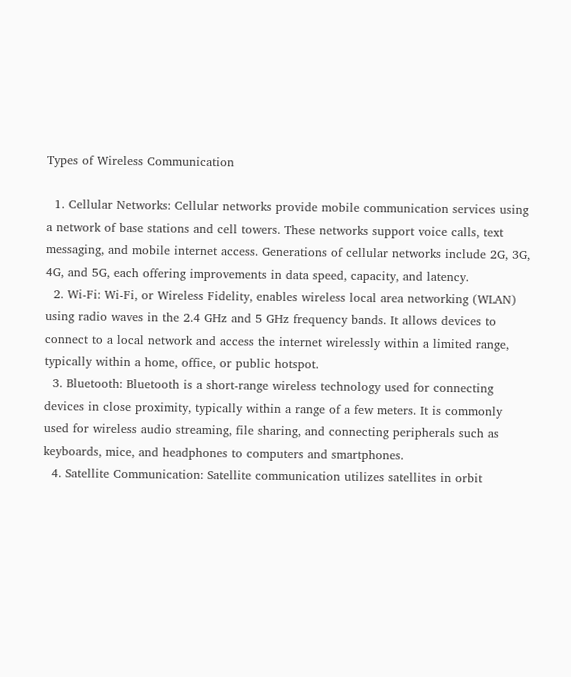Types of Wireless Communication

  1. Cellular Networks: Cellular networks provide mobile communication services using a network of base stations and cell towers. These networks support voice calls, text messaging, and mobile internet access. Generations of cellular networks include 2G, 3G, 4G, and 5G, each offering improvements in data speed, capacity, and latency.
  2. Wi-Fi: Wi-Fi, or Wireless Fidelity, enables wireless local area networking (WLAN) using radio waves in the 2.4 GHz and 5 GHz frequency bands. It allows devices to connect to a local network and access the internet wirelessly within a limited range, typically within a home, office, or public hotspot.
  3. Bluetooth: Bluetooth is a short-range wireless technology used for connecting devices in close proximity, typically within a range of a few meters. It is commonly used for wireless audio streaming, file sharing, and connecting peripherals such as keyboards, mice, and headphones to computers and smartphones.
  4. Satellite Communication: Satellite communication utilizes satellites in orbit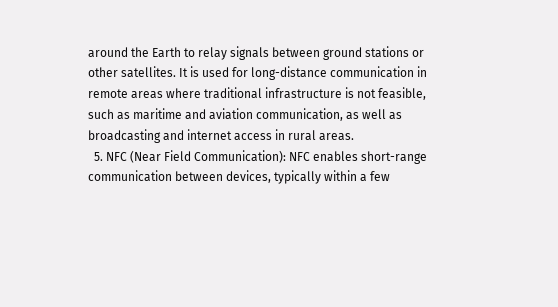around the Earth to relay signals between ground stations or other satellites. It is used for long-distance communication in remote areas where traditional infrastructure is not feasible, such as maritime and aviation communication, as well as broadcasting and internet access in rural areas.
  5. NFC (Near Field Communication): NFC enables short-range communication between devices, typically within a few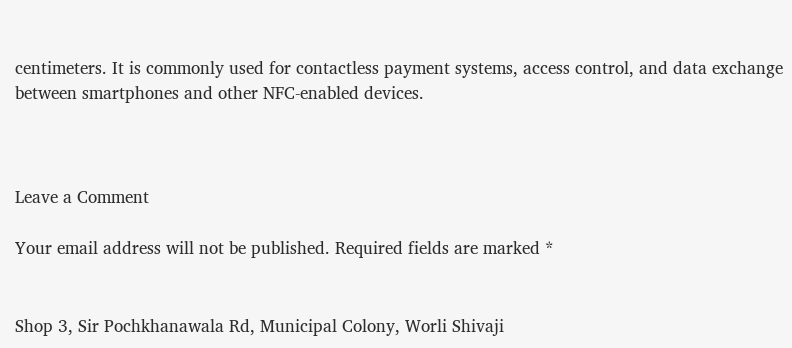centimeters. It is commonly used for contactless payment systems, access control, and data exchange between smartphones and other NFC-enabled devices.



Leave a Comment

Your email address will not be published. Required fields are marked *


Shop 3, Sir Pochkhanawala Rd, Municipal Colony, Worli Shivaji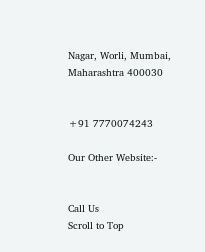Nagar, Worli, Mumbai, Maharashtra 400030


+91 7770074243

Our Other Website:-


Call Us
Scroll to Top